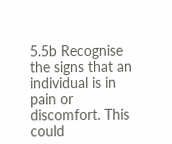5.5b Recognise the signs that an individual is in pain or discomfort. This could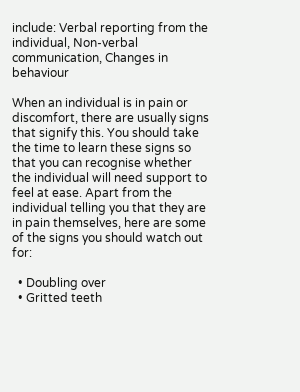include: Verbal reporting from the individual, Non-verbal communication, Changes in behaviour

When an individual is in pain or discomfort, there are usually signs that signify this. You should take the time to learn these signs so that you can recognise whether the individual will need support to feel at ease. Apart from the individual telling you that they are in pain themselves, here are some of the signs you should watch out for:

  • Doubling over
  • Gritted teeth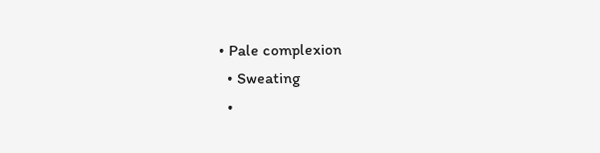• Pale complexion
  • Sweating
  •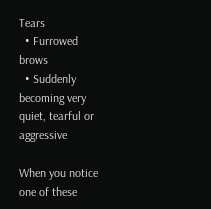Tears
  • Furrowed brows
  • Suddenly becoming very quiet, tearful or aggressive

When you notice one of these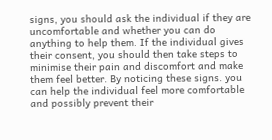signs, you should ask the individual if they are uncomfortable and whether you can do anything to help them. If the individual gives their consent, you should then take steps to minimise their pain and discomfort and make them feel better. By noticing these signs. you can help the individual feel more comfortable and possibly prevent their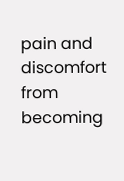pain and discomfort from becoming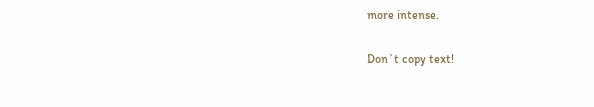more intense.

Don`t copy text!